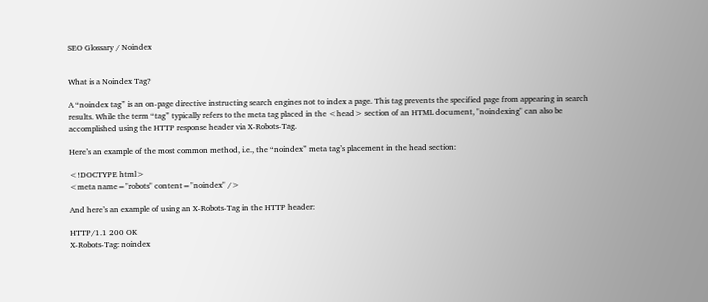SEO Glossary / Noindex


What is a Noindex Tag?

A “noindex tag” is an on-page directive instructing search engines not to index a page. This tag prevents the specified page from appearing in search results. While the term “tag” typically refers to the meta tag placed in the <head> section of an HTML document, "noindexing" can also be accomplished using the HTTP response header via X-Robots-Tag.

Here’s an example of the most common method, i.e., the “noindex” meta tag’s placement in the head section:

<!DOCTYPE html>
<meta name="robots" content="noindex" />

And here’s an example of using an X-Robots-Tag in the HTTP header:

HTTP/1.1 200 OK
X-Robots-Tag: noindex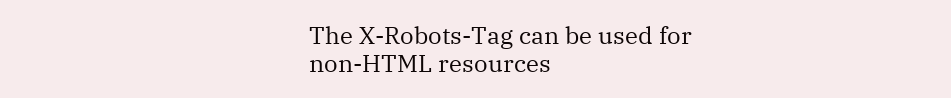The X-Robots-Tag can be used for non-HTML resources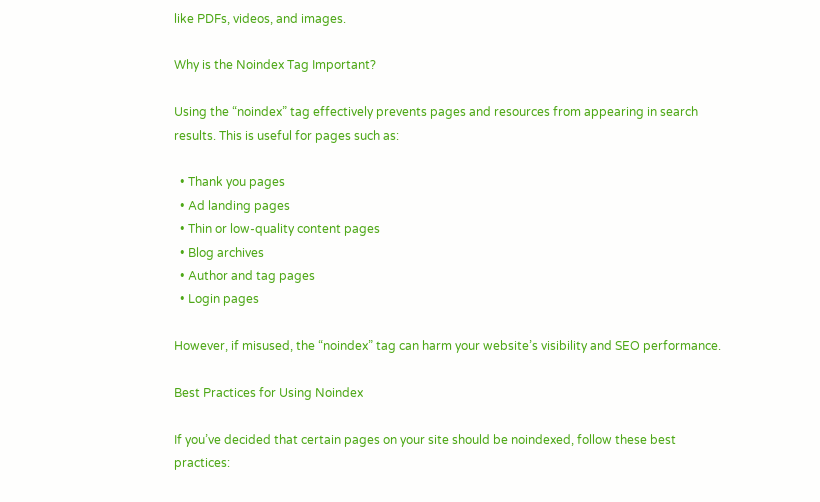like PDFs, videos, and images.

Why is the Noindex Tag Important?

Using the “noindex” tag effectively prevents pages and resources from appearing in search results. This is useful for pages such as:

  • Thank you pages
  • Ad landing pages
  • Thin or low-quality content pages
  • Blog archives
  • Author and tag pages
  • Login pages

However, if misused, the “noindex” tag can harm your website’s visibility and SEO performance.

Best Practices for Using Noindex

If you’ve decided that certain pages on your site should be noindexed, follow these best practices: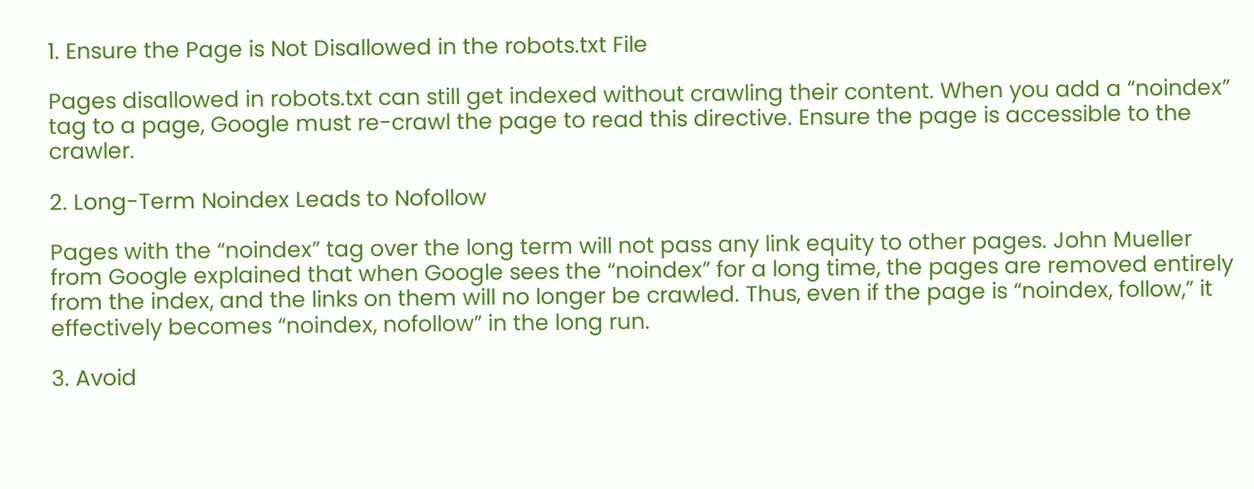1. Ensure the Page is Not Disallowed in the robots.txt File

Pages disallowed in robots.txt can still get indexed without crawling their content. When you add a “noindex” tag to a page, Google must re-crawl the page to read this directive. Ensure the page is accessible to the crawler.

2. Long-Term Noindex Leads to Nofollow

Pages with the “noindex” tag over the long term will not pass any link equity to other pages. John Mueller from Google explained that when Google sees the “noindex” for a long time, the pages are removed entirely from the index, and the links on them will no longer be crawled. Thus, even if the page is “noindex, follow,” it effectively becomes “noindex, nofollow” in the long run.

3. Avoid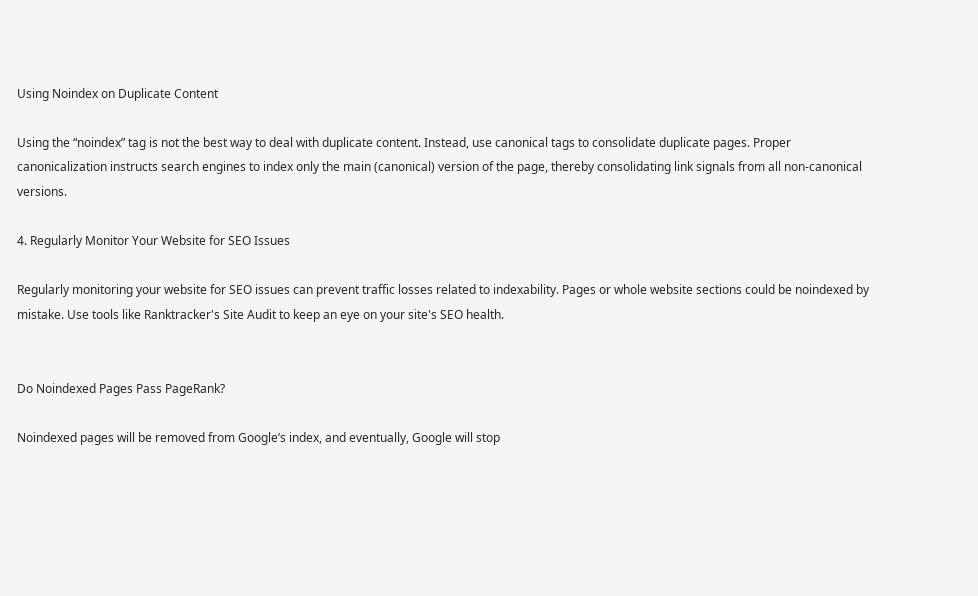Using Noindex on Duplicate Content

Using the “noindex” tag is not the best way to deal with duplicate content. Instead, use canonical tags to consolidate duplicate pages. Proper canonicalization instructs search engines to index only the main (canonical) version of the page, thereby consolidating link signals from all non-canonical versions.

4. Regularly Monitor Your Website for SEO Issues

Regularly monitoring your website for SEO issues can prevent traffic losses related to indexability. Pages or whole website sections could be noindexed by mistake. Use tools like Ranktracker's Site Audit to keep an eye on your site's SEO health.


Do Noindexed Pages Pass PageRank?

Noindexed pages will be removed from Google’s index, and eventually, Google will stop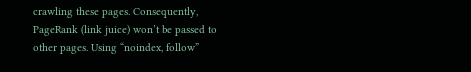crawling these pages. Consequently, PageRank (link juice) won’t be passed to other pages. Using “noindex, follow”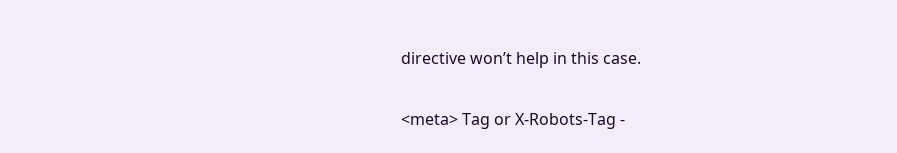directive won’t help in this case.

<meta> Tag or X-Robots-Tag -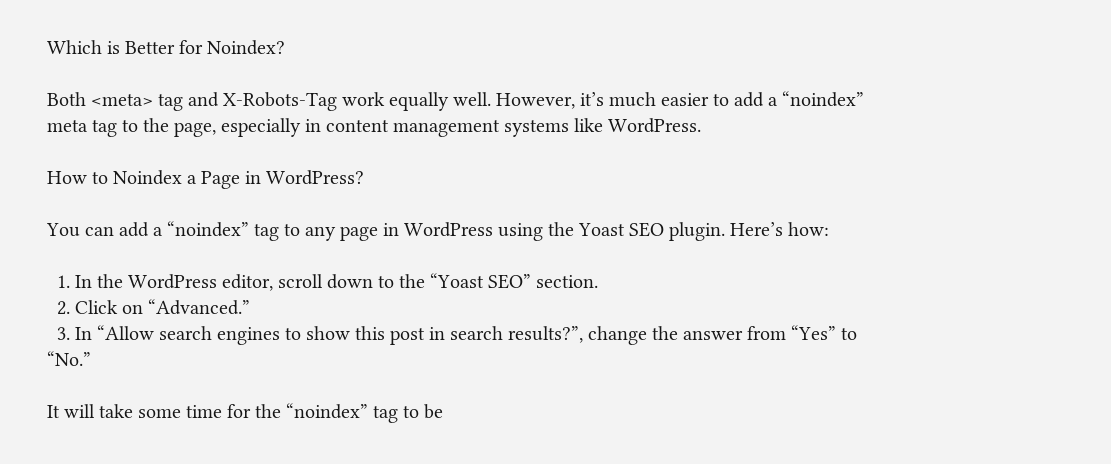Which is Better for Noindex?

Both <meta> tag and X-Robots-Tag work equally well. However, it’s much easier to add a “noindex” meta tag to the page, especially in content management systems like WordPress.

How to Noindex a Page in WordPress?

You can add a “noindex” tag to any page in WordPress using the Yoast SEO plugin. Here’s how:

  1. In the WordPress editor, scroll down to the “Yoast SEO” section.
  2. Click on “Advanced.”
  3. In “Allow search engines to show this post in search results?”, change the answer from “Yes” to “No.”

It will take some time for the “noindex” tag to be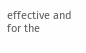effective and for the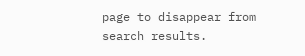page to disappear from search results.